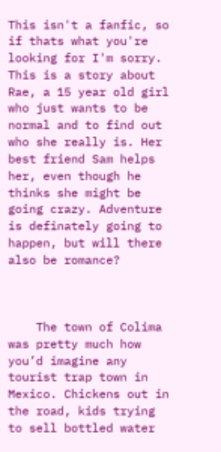This isn't a fanfic, so if thats what you're looking for I'm sorry. This is a story about Rae, a 15 year old girl who just wants to be normal and to find out who she really is. Her best friend Sam helps her, even though he thinks she might be going crazy. Adventure is definately going to happen, but will there also be romance?



    The town of Colima was pretty much how you’d imagine any tourist trap town in Mexico. Chickens out in the road, kids trying to sell bottled water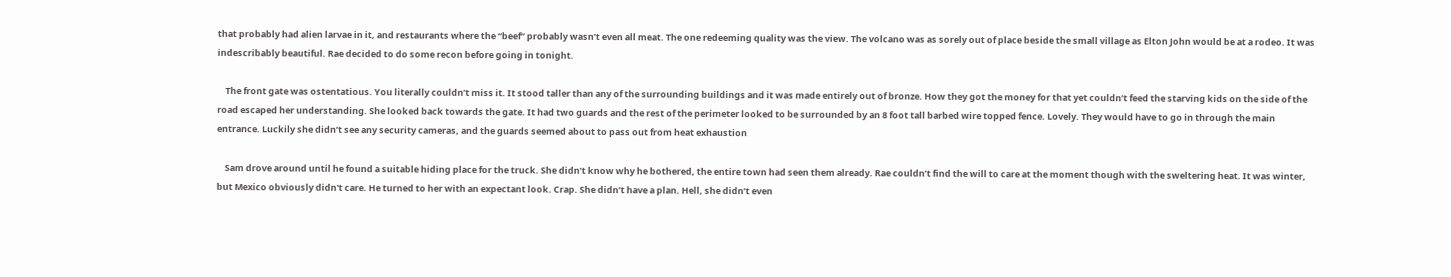that probably had alien larvae in it, and restaurants where the “beef” probably wasn’t even all meat. The one redeeming quality was the view. The volcano was as sorely out of place beside the small village as Elton John would be at a rodeo. It was indescribably beautiful. Rae decided to do some recon before going in tonight.

    The front gate was ostentatious. You literally couldn’t miss it. It stood taller than any of the surrounding buildings and it was made entirely out of bronze. How they got the money for that yet couldn’t feed the starving kids on the side of the road escaped her understanding. She looked back towards the gate. It had two guards and the rest of the perimeter looked to be surrounded by an 8 foot tall barbed wire topped fence. Lovely. They would have to go in through the main entrance. Luckily she didn’t see any security cameras, and the guards seemed about to pass out from heat exhaustion

    Sam drove around until he found a suitable hiding place for the truck. She didn’t know why he bothered, the entire town had seen them already. Rae couldn’t find the will to care at the moment though with the sweltering heat. It was winter, but Mexico obviously didn't care. He turned to her with an expectant look. Crap. She didn’t have a plan. Hell, she didn’t even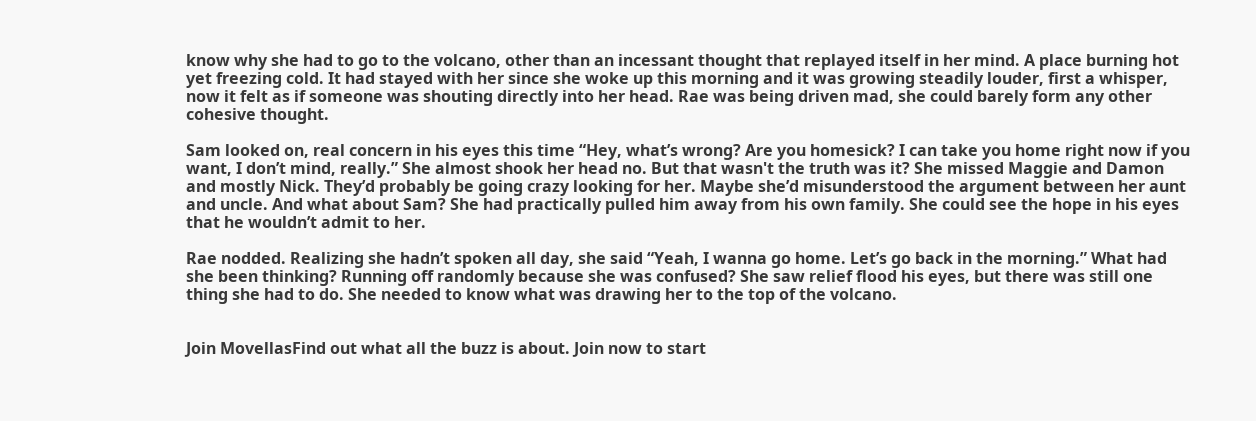know why she had to go to the volcano, other than an incessant thought that replayed itself in her mind. A place burning hot yet freezing cold. It had stayed with her since she woke up this morning and it was growing steadily louder, first a whisper, now it felt as if someone was shouting directly into her head. Rae was being driven mad, she could barely form any other cohesive thought.

Sam looked on, real concern in his eyes this time “Hey, what’s wrong? Are you homesick? I can take you home right now if you want, I don’t mind, really.” She almost shook her head no. But that wasn't the truth was it? She missed Maggie and Damon and mostly Nick. They’d probably be going crazy looking for her. Maybe she’d misunderstood the argument between her aunt and uncle. And what about Sam? She had practically pulled him away from his own family. She could see the hope in his eyes that he wouldn’t admit to her.

Rae nodded. Realizing she hadn’t spoken all day, she said “Yeah, I wanna go home. Let’s go back in the morning.” What had she been thinking? Running off randomly because she was confused? She saw relief flood his eyes, but there was still one thing she had to do. She needed to know what was drawing her to the top of the volcano.


Join MovellasFind out what all the buzz is about. Join now to start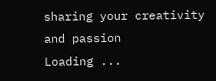sharing your creativity and passion
Loading ...